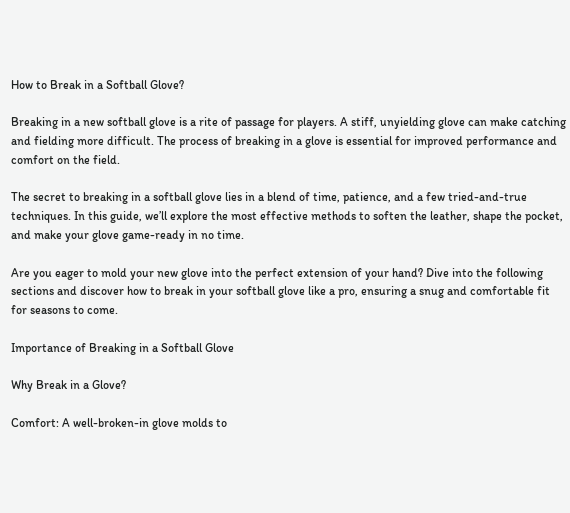How to Break in a Softball Glove?

Breaking in a new softball glove is a rite of passage for players. A stiff, unyielding glove can make catching and fielding more difficult. The process of breaking in a glove is essential for improved performance and comfort on the field.

The secret to breaking in a softball glove lies in a blend of time, patience, and a few tried-and-true techniques. In this guide, we’ll explore the most effective methods to soften the leather, shape the pocket, and make your glove game-ready in no time.

Are you eager to mold your new glove into the perfect extension of your hand? Dive into the following sections and discover how to break in your softball glove like a pro, ensuring a snug and comfortable fit for seasons to come.

Importance of Breaking in a Softball Glove

Why Break in a Glove?

Comfort: A well-broken-in glove molds to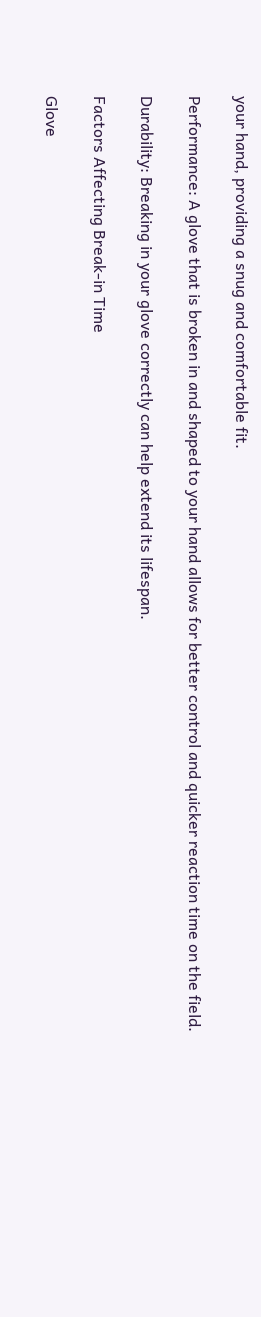your hand, providing a snug and comfortable fit.

Performance: A glove that is broken in and shaped to your hand allows for better control and quicker reaction time on the field.

Durability: Breaking in your glove correctly can help extend its lifespan.

Factors Affecting Break-in Time

Glove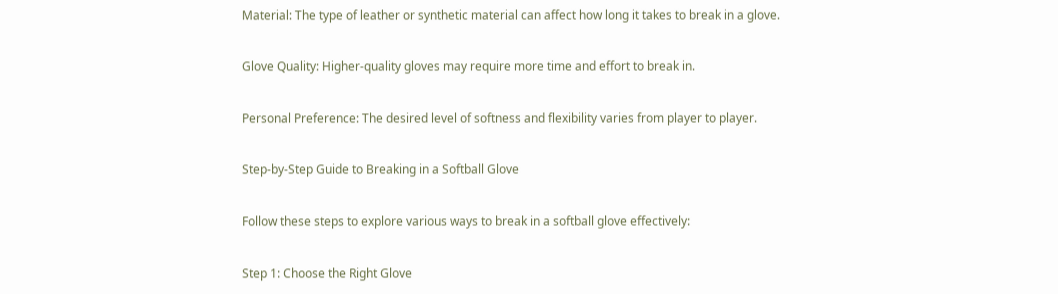Material: The type of leather or synthetic material can affect how long it takes to break in a glove.

Glove Quality: Higher-quality gloves may require more time and effort to break in.

Personal Preference: The desired level of softness and flexibility varies from player to player.

Step-by-Step Guide to Breaking in a Softball Glove

Follow these steps to explore various ways to break in a softball glove effectively:

Step 1: Choose the Right Glove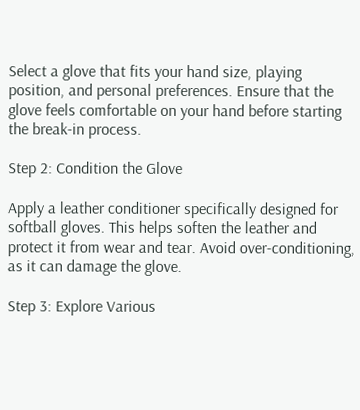Select a glove that fits your hand size, playing position, and personal preferences. Ensure that the glove feels comfortable on your hand before starting the break-in process.

Step 2: Condition the Glove

Apply a leather conditioner specifically designed for softball gloves. This helps soften the leather and protect it from wear and tear. Avoid over-conditioning, as it can damage the glove.

Step 3: Explore Various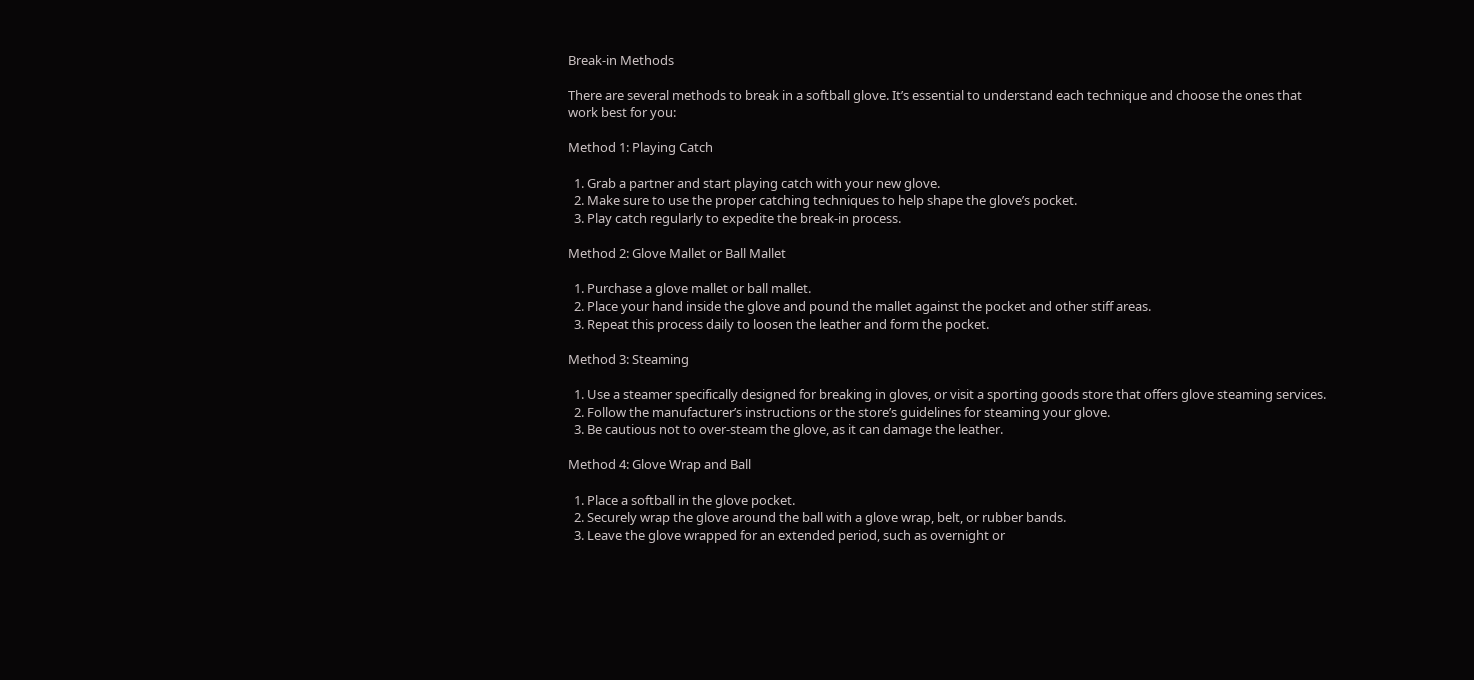Break-in Methods

There are several methods to break in a softball glove. It’s essential to understand each technique and choose the ones that work best for you:

Method 1: Playing Catch

  1. Grab a partner and start playing catch with your new glove.
  2. Make sure to use the proper catching techniques to help shape the glove’s pocket.
  3. Play catch regularly to expedite the break-in process.

Method 2: Glove Mallet or Ball Mallet

  1. Purchase a glove mallet or ball mallet.
  2. Place your hand inside the glove and pound the mallet against the pocket and other stiff areas.
  3. Repeat this process daily to loosen the leather and form the pocket.

Method 3: Steaming

  1. Use a steamer specifically designed for breaking in gloves, or visit a sporting goods store that offers glove steaming services.
  2. Follow the manufacturer’s instructions or the store’s guidelines for steaming your glove.
  3. Be cautious not to over-steam the glove, as it can damage the leather.

Method 4: Glove Wrap and Ball

  1. Place a softball in the glove pocket.
  2. Securely wrap the glove around the ball with a glove wrap, belt, or rubber bands.
  3. Leave the glove wrapped for an extended period, such as overnight or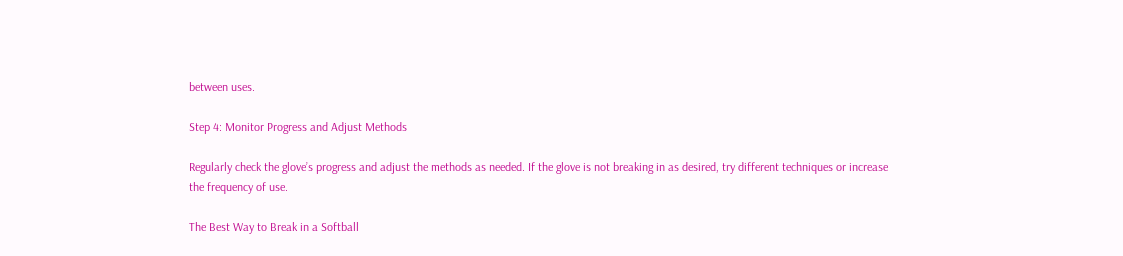between uses.

Step 4: Monitor Progress and Adjust Methods

Regularly check the glove’s progress and adjust the methods as needed. If the glove is not breaking in as desired, try different techniques or increase the frequency of use.

The Best Way to Break in a Softball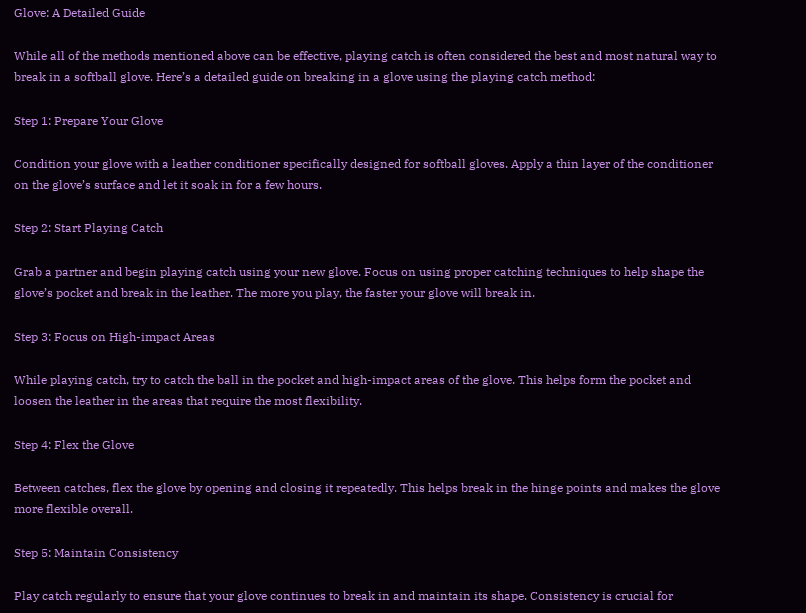Glove: A Detailed Guide

While all of the methods mentioned above can be effective, playing catch is often considered the best and most natural way to break in a softball glove. Here’s a detailed guide on breaking in a glove using the playing catch method:

Step 1: Prepare Your Glove

Condition your glove with a leather conditioner specifically designed for softball gloves. Apply a thin layer of the conditioner on the glove’s surface and let it soak in for a few hours.

Step 2: Start Playing Catch

Grab a partner and begin playing catch using your new glove. Focus on using proper catching techniques to help shape the glove’s pocket and break in the leather. The more you play, the faster your glove will break in.

Step 3: Focus on High-impact Areas

While playing catch, try to catch the ball in the pocket and high-impact areas of the glove. This helps form the pocket and loosen the leather in the areas that require the most flexibility.

Step 4: Flex the Glove

Between catches, flex the glove by opening and closing it repeatedly. This helps break in the hinge points and makes the glove more flexible overall.

Step 5: Maintain Consistency

Play catch regularly to ensure that your glove continues to break in and maintain its shape. Consistency is crucial for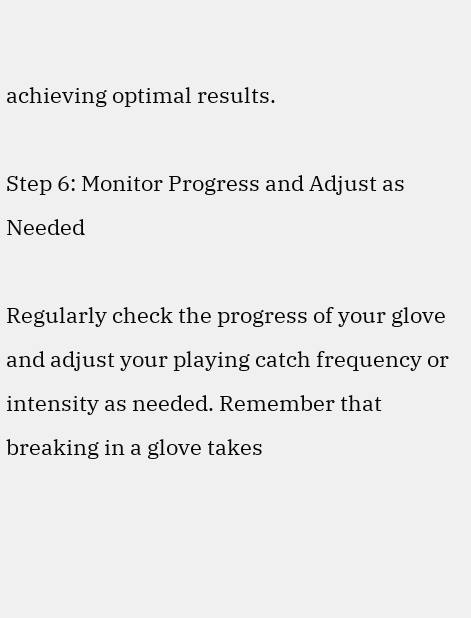achieving optimal results.

Step 6: Monitor Progress and Adjust as Needed

Regularly check the progress of your glove and adjust your playing catch frequency or intensity as needed. Remember that breaking in a glove takes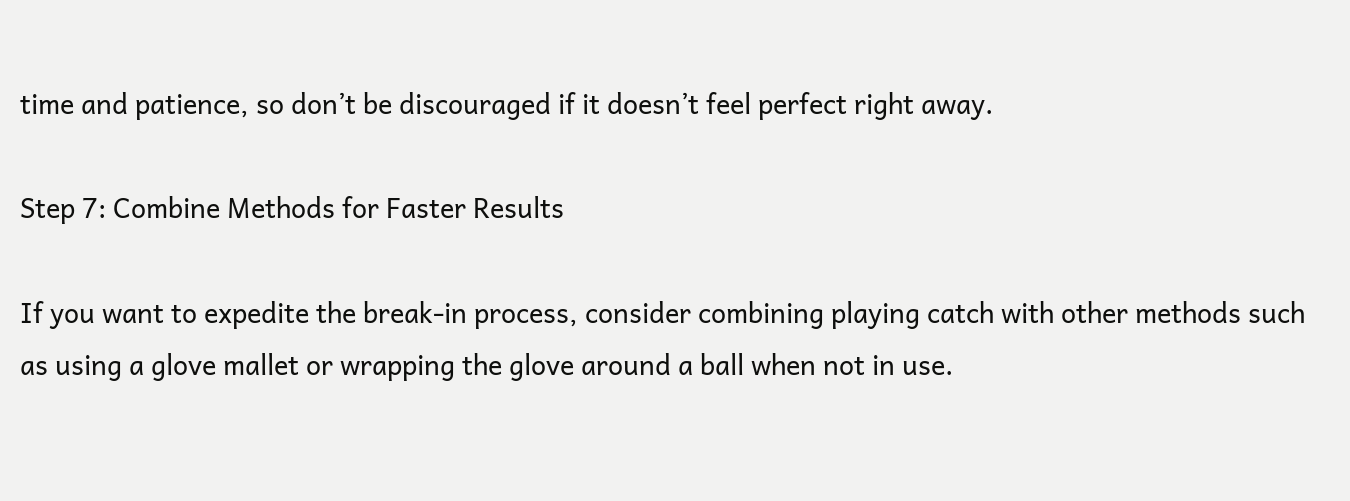time and patience, so don’t be discouraged if it doesn’t feel perfect right away.

Step 7: Combine Methods for Faster Results

If you want to expedite the break-in process, consider combining playing catch with other methods such as using a glove mallet or wrapping the glove around a ball when not in use.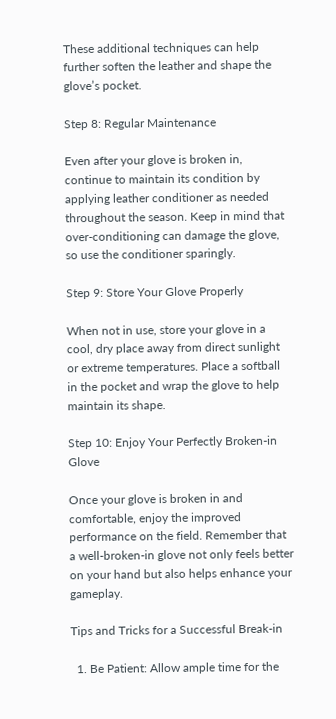These additional techniques can help further soften the leather and shape the glove’s pocket.

Step 8: Regular Maintenance

Even after your glove is broken in, continue to maintain its condition by applying leather conditioner as needed throughout the season. Keep in mind that over-conditioning can damage the glove, so use the conditioner sparingly.

Step 9: Store Your Glove Properly

When not in use, store your glove in a cool, dry place away from direct sunlight or extreme temperatures. Place a softball in the pocket and wrap the glove to help maintain its shape.

Step 10: Enjoy Your Perfectly Broken-in Glove

Once your glove is broken in and comfortable, enjoy the improved performance on the field. Remember that a well-broken-in glove not only feels better on your hand but also helps enhance your gameplay.

Tips and Tricks for a Successful Break-in

  1. Be Patient: Allow ample time for the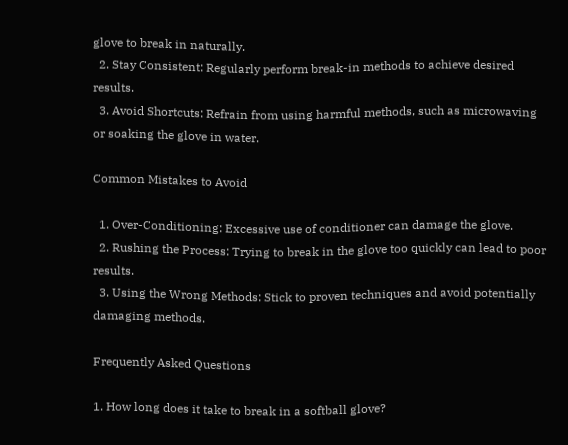glove to break in naturally.
  2. Stay Consistent: Regularly perform break-in methods to achieve desired results.
  3. Avoid Shortcuts: Refrain from using harmful methods, such as microwaving or soaking the glove in water.

Common Mistakes to Avoid

  1. Over-Conditioning: Excessive use of conditioner can damage the glove.
  2. Rushing the Process: Trying to break in the glove too quickly can lead to poor results.
  3. Using the Wrong Methods: Stick to proven techniques and avoid potentially damaging methods.

Frequently Asked Questions

1. How long does it take to break in a softball glove?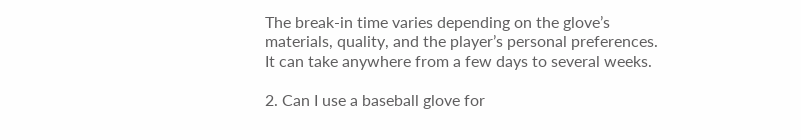The break-in time varies depending on the glove’s materials, quality, and the player’s personal preferences. It can take anywhere from a few days to several weeks.

2. Can I use a baseball glove for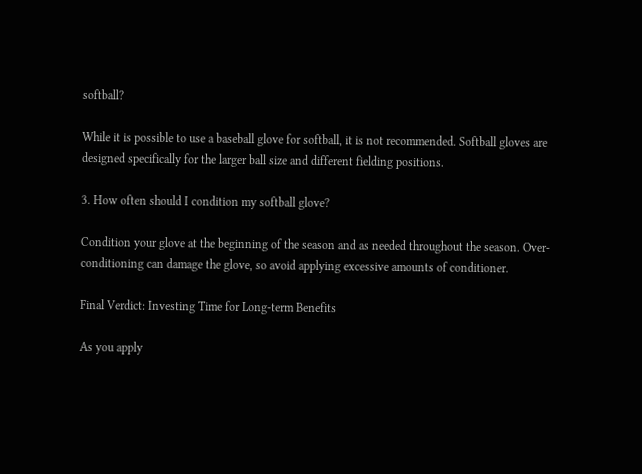softball?

While it is possible to use a baseball glove for softball, it is not recommended. Softball gloves are designed specifically for the larger ball size and different fielding positions.

3. How often should I condition my softball glove?

Condition your glove at the beginning of the season and as needed throughout the season. Over-conditioning can damage the glove, so avoid applying excessive amounts of conditioner.

Final Verdict: Investing Time for Long-term Benefits

As you apply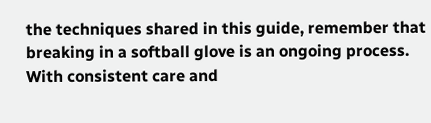the techniques shared in this guide, remember that breaking in a softball glove is an ongoing process. With consistent care and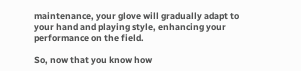maintenance, your glove will gradually adapt to your hand and playing style, enhancing your performance on the field.

So, now that you know how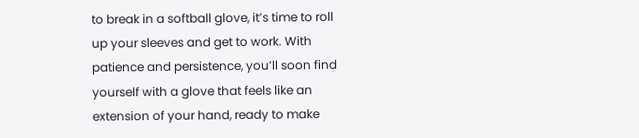to break in a softball glove, it’s time to roll up your sleeves and get to work. With patience and persistence, you’ll soon find yourself with a glove that feels like an extension of your hand, ready to make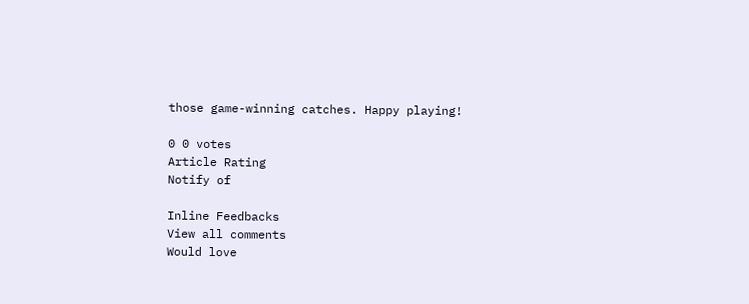those game-winning catches. Happy playing!

0 0 votes
Article Rating
Notify of

Inline Feedbacks
View all comments
Would love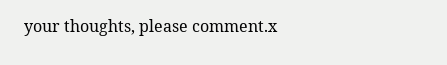your thoughts, please comment.x